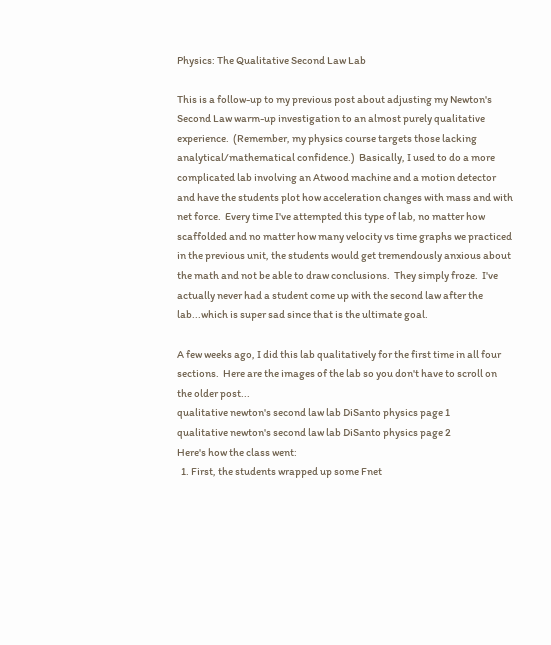Physics: The Qualitative Second Law Lab

This is a follow-up to my previous post about adjusting my Newton's Second Law warm-up investigation to an almost purely qualitative experience.  (Remember, my physics course targets those lacking analytical/mathematical confidence.)  Basically, I used to do a more complicated lab involving an Atwood machine and a motion detector and have the students plot how acceleration changes with mass and with net force.  Every time I've attempted this type of lab, no matter how scaffolded and no matter how many velocity vs time graphs we practiced in the previous unit, the students would get tremendously anxious about the math and not be able to draw conclusions.  They simply froze.  I've actually never had a student come up with the second law after the lab...which is super sad since that is the ultimate goal.

A few weeks ago, I did this lab qualitatively for the first time in all four sections.  Here are the images of the lab so you don't have to scroll on the older post...
qualitative newton's second law lab DiSanto physics page 1
qualitative newton's second law lab DiSanto physics page 2
Here's how the class went:
  1. First, the students wrapped up some Fnet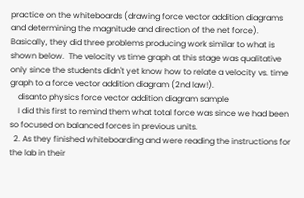practice on the whiteboards (drawing force vector addition diagrams and determining the magnitude and direction of the net force). Basically, they did three problems producing work similar to what is shown below.  The velocity vs time graph at this stage was qualitative only since the students didn't yet know how to relate a velocity vs. time graph to a force vector addition diagram (2nd law!).
    disanto physics force vector addition diagram sample
    I did this first to remind them what total force was since we had been so focused on balanced forces in previous units.
  2. As they finished whiteboarding and were reading the instructions for the lab in their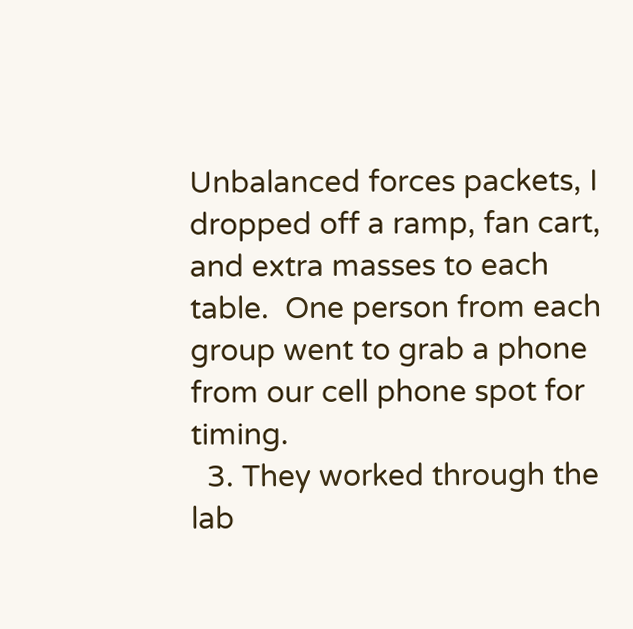Unbalanced forces packets, I dropped off a ramp, fan cart, and extra masses to each table.  One person from each group went to grab a phone from our cell phone spot for timing.
  3. They worked through the lab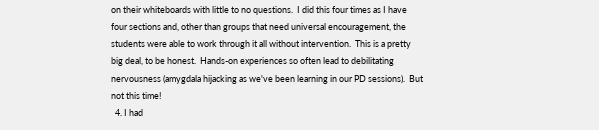on their whiteboards with little to no questions.  I did this four times as I have four sections and, other than groups that need universal encouragement, the students were able to work through it all without intervention.  This is a pretty big deal, to be honest.  Hands-on experiences so often lead to debilitating nervousness (amygdala hijacking as we've been learning in our PD sessions).  But not this time!
  4. I had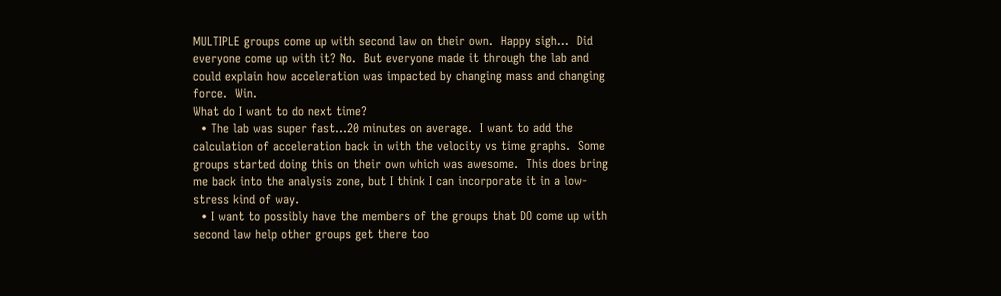MULTIPLE groups come up with second law on their own.  Happy sigh...  Did everyone come up with it? No.  But everyone made it through the lab and could explain how acceleration was impacted by changing mass and changing force.  Win.
What do I want to do next time?
  • The lab was super fast...20 minutes on average.  I want to add the calculation of acceleration back in with the velocity vs time graphs.  Some groups started doing this on their own which was awesome.  This does bring me back into the analysis zone, but I think I can incorporate it in a low-stress kind of way.
  • I want to possibly have the members of the groups that DO come up with second law help other groups get there too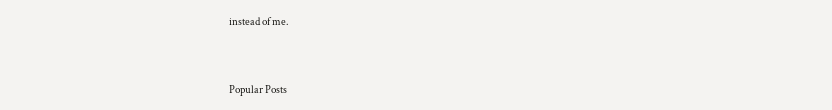instead of me.


Popular Posts